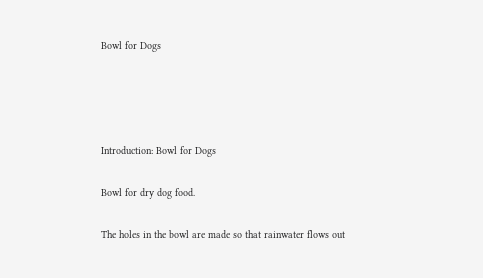Bowl for Dogs




Introduction: Bowl for Dogs

Bowl for dry dog food.

The holes in the bowl are made so that rainwater flows out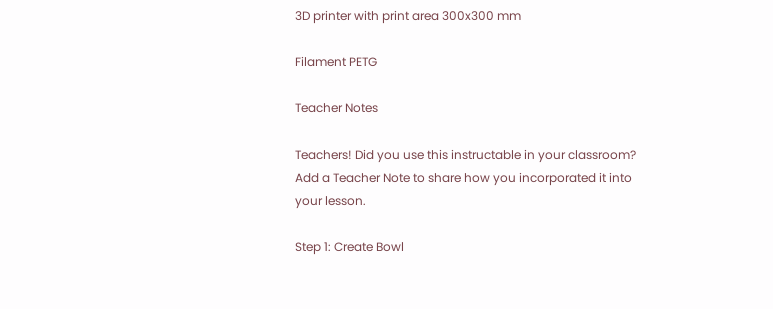3D printer with print area 300x300 mm

Filament PETG

Teacher Notes

Teachers! Did you use this instructable in your classroom?
Add a Teacher Note to share how you incorporated it into your lesson.

Step 1: Create Bowl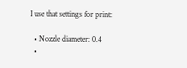I use that settings for print:

  • Nozzle diameter: 0.4
  •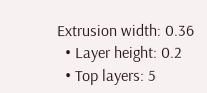Extrusion width: 0.36
  • Layer height: 0.2
  • Top layers: 5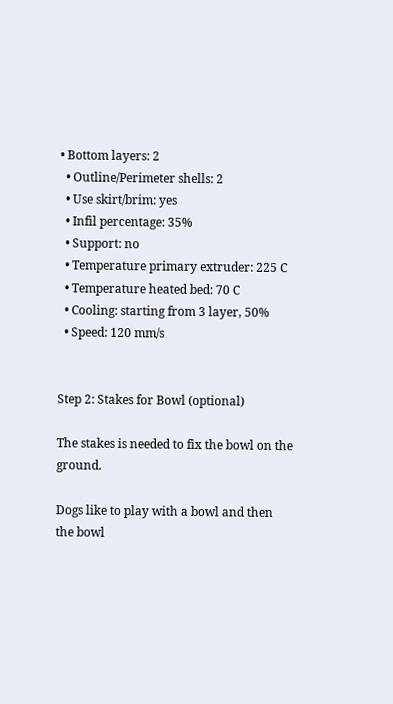• Bottom layers: 2
  • Outline/Perimeter shells: 2
  • Use skirt/brim: yes
  • Infil percentage: 35%
  • Support: no
  • Temperature primary extruder: 225 C
  • Temperature heated bed: 70 C
  • Cooling: starting from 3 layer, 50%
  • Speed: 120 mm/s


Step 2: Stakes for Bowl (optional)

The stakes is needed to fix the bowl on the ground.

Dogs like to play with a bowl and then the bowl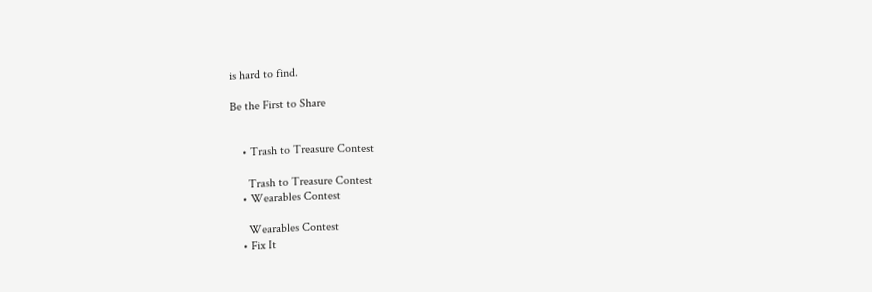is hard to find.

Be the First to Share


    • Trash to Treasure Contest

      Trash to Treasure Contest
    • Wearables Contest

      Wearables Contest
    • Fix It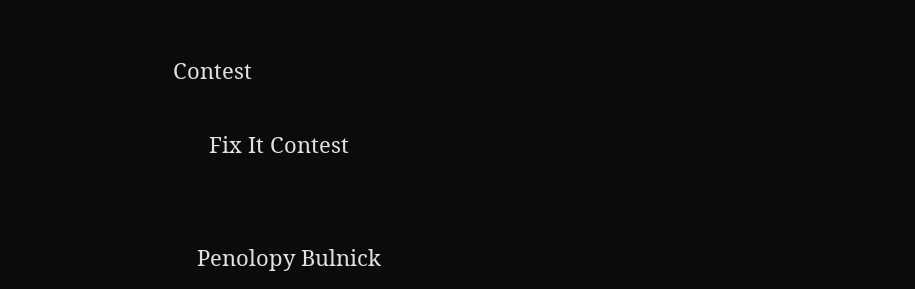Contest

      Fix It Contest


    Penolopy Bulnick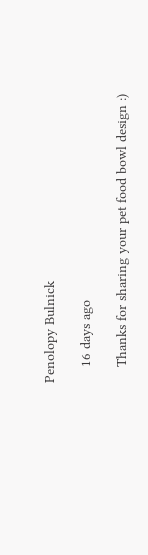Penolopy Bulnick

    16 days ago

    Thanks for sharing your pet food bowl design :)